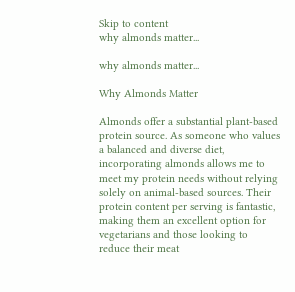Skip to content
why almonds matter...

why almonds matter...

Why Almonds Matter

Almonds offer a substantial plant-based protein source. As someone who values a balanced and diverse diet, incorporating almonds allows me to meet my protein needs without relying solely on animal-based sources. Their protein content per serving is fantastic, making them an excellent option for vegetarians and those looking to reduce their meat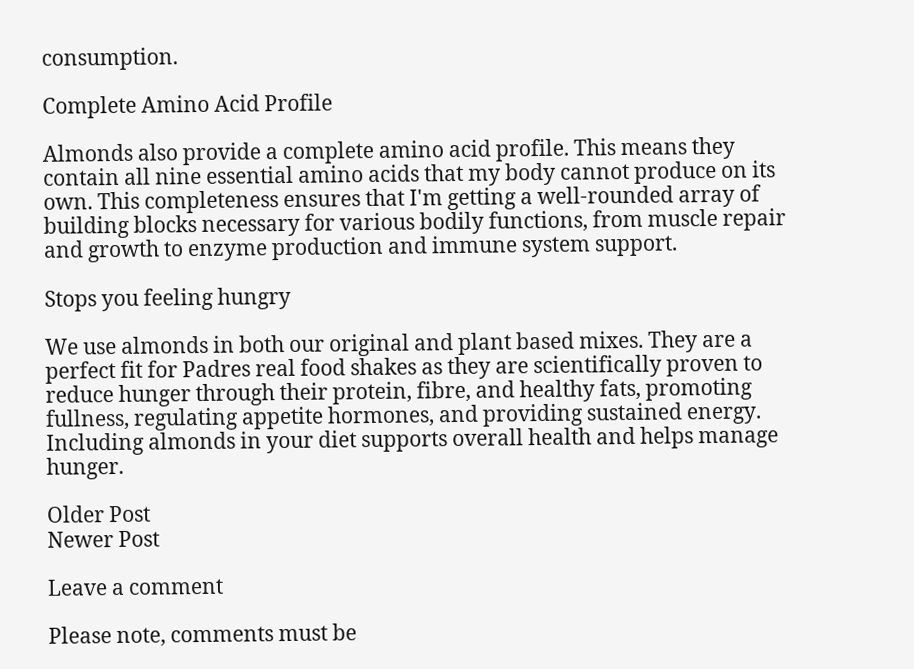consumption.

Complete Amino Acid Profile

Almonds also provide a complete amino acid profile. This means they contain all nine essential amino acids that my body cannot produce on its own. This completeness ensures that I'm getting a well-rounded array of building blocks necessary for various bodily functions, from muscle repair and growth to enzyme production and immune system support.

Stops you feeling hungry

We use almonds in both our original and plant based mixes. They are a perfect fit for Padres real food shakes as they are scientifically proven to reduce hunger through their protein, fibre, and healthy fats, promoting fullness, regulating appetite hormones, and providing sustained energy. Including almonds in your diet supports overall health and helps manage hunger.

Older Post
Newer Post

Leave a comment

Please note, comments must be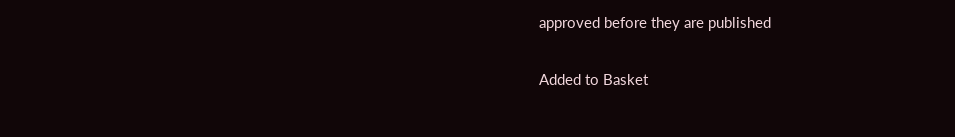approved before they are published

Added to Basket